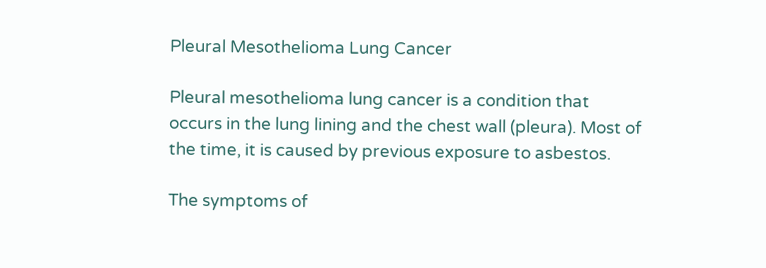Pleural Mesothelioma Lung Cancer

Pleural mesothelioma lung cancer is a condition that occurs in the lung lining and the chest wall (pleura). Most of the time, it is caused by previous exposure to asbestos.

The symptoms of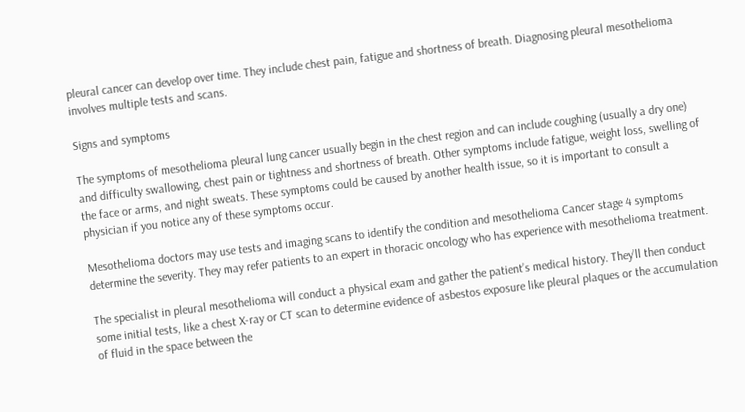pleural cancer can develop over time. They include chest pain, fatigue and shortness of breath. Diagnosing pleural mesothelioma involves multiple tests and scans.

Signs and symptoms

The symptoms of mesothelioma pleural lung cancer usually begin in the chest region and can include coughing (usually a dry one) and difficulty swallowing, chest pain or tightness and shortness of breath. Other symptoms include fatigue, weight loss, swelling of the face or arms, and night sweats. These symptoms could be caused by another health issue, so it is important to consult a physician if you notice any of these symptoms occur.

Mesothelioma doctors may use tests and imaging scans to identify the condition and mesothelioma Cancer stage 4 symptoms determine the severity. They may refer patients to an expert in thoracic oncology who has experience with mesothelioma treatment.

The specialist in pleural mesothelioma will conduct a physical exam and gather the patient’s medical history. They’ll then conduct some initial tests, like a chest X-ray or CT scan to determine evidence of asbestos exposure like pleural plaques or the accumulation of fluid in the space between the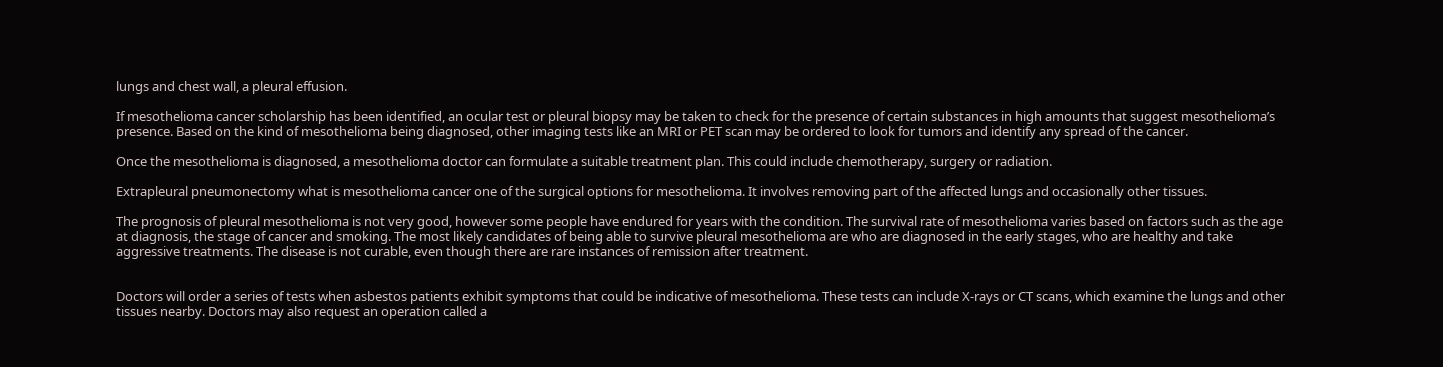lungs and chest wall, a pleural effusion.

If mesothelioma cancer scholarship has been identified, an ocular test or pleural biopsy may be taken to check for the presence of certain substances in high amounts that suggest mesothelioma’s presence. Based on the kind of mesothelioma being diagnosed, other imaging tests like an MRI or PET scan may be ordered to look for tumors and identify any spread of the cancer.

Once the mesothelioma is diagnosed, a mesothelioma doctor can formulate a suitable treatment plan. This could include chemotherapy, surgery or radiation.

Extrapleural pneumonectomy what is mesothelioma cancer one of the surgical options for mesothelioma. It involves removing part of the affected lungs and occasionally other tissues.

The prognosis of pleural mesothelioma is not very good, however some people have endured for years with the condition. The survival rate of mesothelioma varies based on factors such as the age at diagnosis, the stage of cancer and smoking. The most likely candidates of being able to survive pleural mesothelioma are who are diagnosed in the early stages, who are healthy and take aggressive treatments. The disease is not curable, even though there are rare instances of remission after treatment.


Doctors will order a series of tests when asbestos patients exhibit symptoms that could be indicative of mesothelioma. These tests can include X-rays or CT scans, which examine the lungs and other tissues nearby. Doctors may also request an operation called a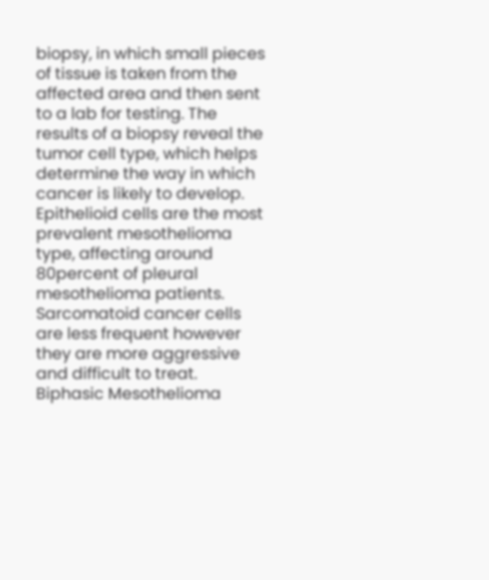biopsy, in which small pieces of tissue is taken from the affected area and then sent to a lab for testing. The results of a biopsy reveal the tumor cell type, which helps determine the way in which cancer is likely to develop. Epithelioid cells are the most prevalent mesothelioma type, affecting around 80percent of pleural mesothelioma patients. Sarcomatoid cancer cells are less frequent however they are more aggressive and difficult to treat. Biphasic Mesothelioma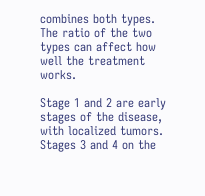combines both types. The ratio of the two types can affect how well the treatment works.

Stage 1 and 2 are early stages of the disease, with localized tumors. Stages 3 and 4 on the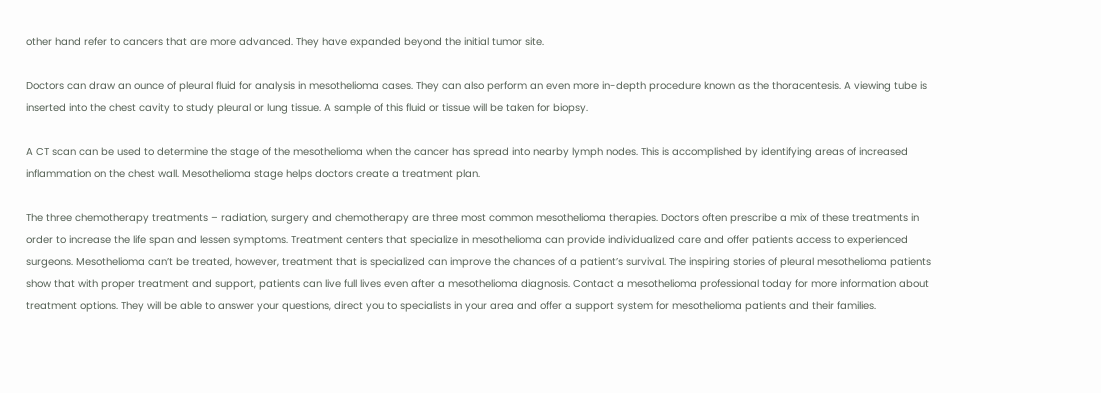other hand refer to cancers that are more advanced. They have expanded beyond the initial tumor site.

Doctors can draw an ounce of pleural fluid for analysis in mesothelioma cases. They can also perform an even more in-depth procedure known as the thoracentesis. A viewing tube is inserted into the chest cavity to study pleural or lung tissue. A sample of this fluid or tissue will be taken for biopsy.

A CT scan can be used to determine the stage of the mesothelioma when the cancer has spread into nearby lymph nodes. This is accomplished by identifying areas of increased inflammation on the chest wall. Mesothelioma stage helps doctors create a treatment plan.

The three chemotherapy treatments – radiation, surgery and chemotherapy are three most common mesothelioma therapies. Doctors often prescribe a mix of these treatments in order to increase the life span and lessen symptoms. Treatment centers that specialize in mesothelioma can provide individualized care and offer patients access to experienced surgeons. Mesothelioma can’t be treated, however, treatment that is specialized can improve the chances of a patient’s survival. The inspiring stories of pleural mesothelioma patients show that with proper treatment and support, patients can live full lives even after a mesothelioma diagnosis. Contact a mesothelioma professional today for more information about treatment options. They will be able to answer your questions, direct you to specialists in your area and offer a support system for mesothelioma patients and their families.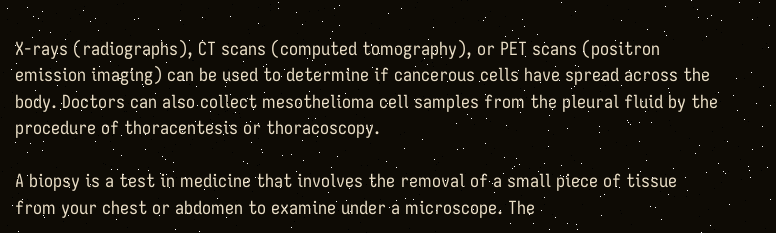X-rays (radiographs), CT scans (computed tomography), or PET scans (positron emission imaging) can be used to determine if cancerous cells have spread across the body. Doctors can also collect mesothelioma cell samples from the pleural fluid by the procedure of thoracentesis or thoracoscopy.

A biopsy is a test in medicine that involves the removal of a small piece of tissue from your chest or abdomen to examine under a microscope. The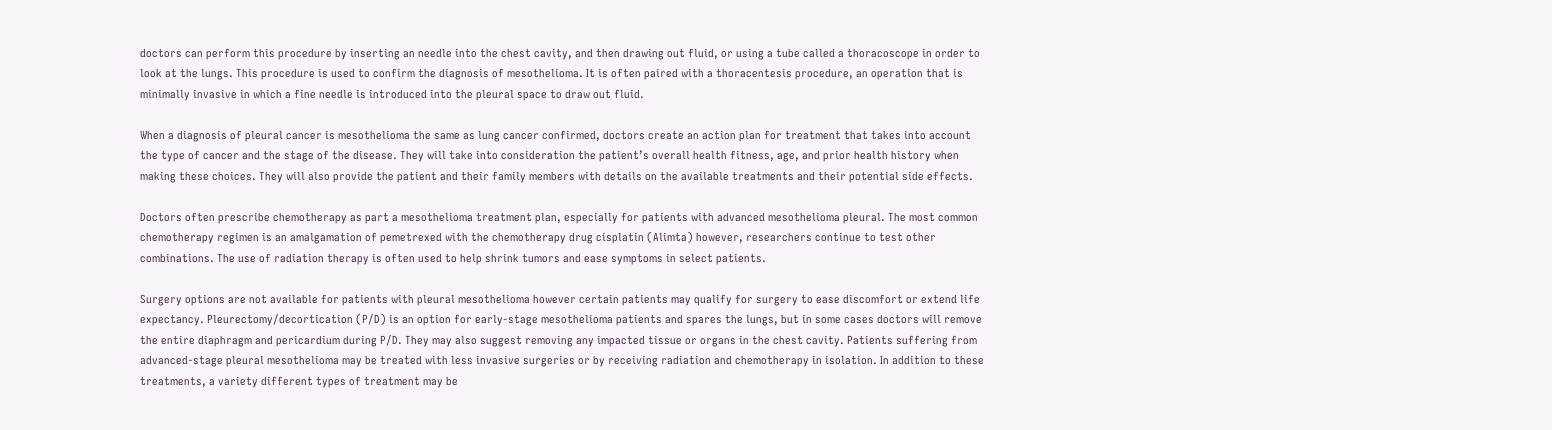doctors can perform this procedure by inserting an needle into the chest cavity, and then drawing out fluid, or using a tube called a thoracoscope in order to look at the lungs. This procedure is used to confirm the diagnosis of mesothelioma. It is often paired with a thoracentesis procedure, an operation that is minimally invasive in which a fine needle is introduced into the pleural space to draw out fluid.

When a diagnosis of pleural cancer is mesothelioma the same as lung cancer confirmed, doctors create an action plan for treatment that takes into account the type of cancer and the stage of the disease. They will take into consideration the patient’s overall health fitness, age, and prior health history when making these choices. They will also provide the patient and their family members with details on the available treatments and their potential side effects.

Doctors often prescribe chemotherapy as part a mesothelioma treatment plan, especially for patients with advanced mesothelioma pleural. The most common chemotherapy regimen is an amalgamation of pemetrexed with the chemotherapy drug cisplatin (Alimta) however, researchers continue to test other combinations. The use of radiation therapy is often used to help shrink tumors and ease symptoms in select patients.

Surgery options are not available for patients with pleural mesothelioma however certain patients may qualify for surgery to ease discomfort or extend life expectancy. Pleurectomy/decortication (P/D) is an option for early-stage mesothelioma patients and spares the lungs, but in some cases doctors will remove the entire diaphragm and pericardium during P/D. They may also suggest removing any impacted tissue or organs in the chest cavity. Patients suffering from advanced-stage pleural mesothelioma may be treated with less invasive surgeries or by receiving radiation and chemotherapy in isolation. In addition to these treatments, a variety different types of treatment may be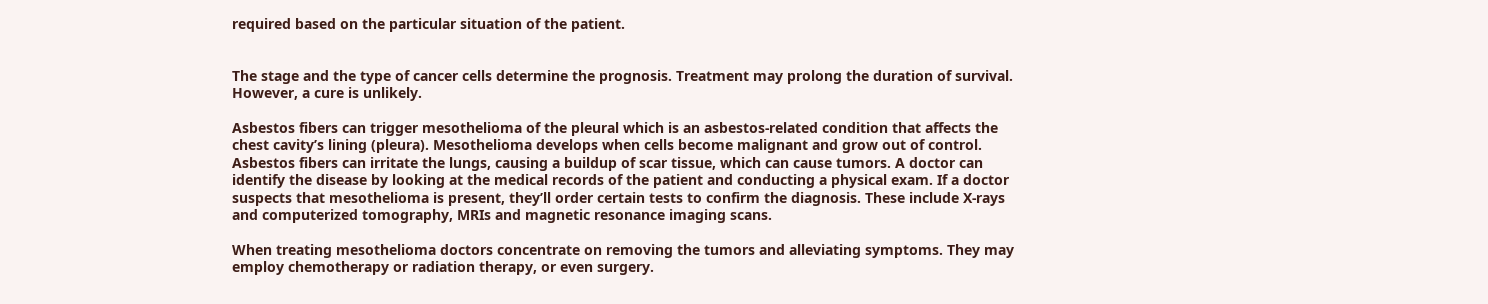required based on the particular situation of the patient.


The stage and the type of cancer cells determine the prognosis. Treatment may prolong the duration of survival. However, a cure is unlikely.

Asbestos fibers can trigger mesothelioma of the pleural which is an asbestos-related condition that affects the chest cavity’s lining (pleura). Mesothelioma develops when cells become malignant and grow out of control. Asbestos fibers can irritate the lungs, causing a buildup of scar tissue, which can cause tumors. A doctor can identify the disease by looking at the medical records of the patient and conducting a physical exam. If a doctor suspects that mesothelioma is present, they’ll order certain tests to confirm the diagnosis. These include X-rays and computerized tomography, MRIs and magnetic resonance imaging scans.

When treating mesothelioma doctors concentrate on removing the tumors and alleviating symptoms. They may employ chemotherapy or radiation therapy, or even surgery.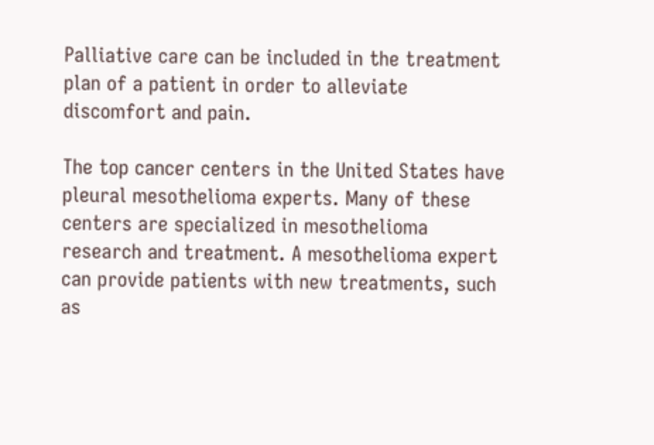Palliative care can be included in the treatment plan of a patient in order to alleviate discomfort and pain.

The top cancer centers in the United States have pleural mesothelioma experts. Many of these centers are specialized in mesothelioma research and treatment. A mesothelioma expert can provide patients with new treatments, such as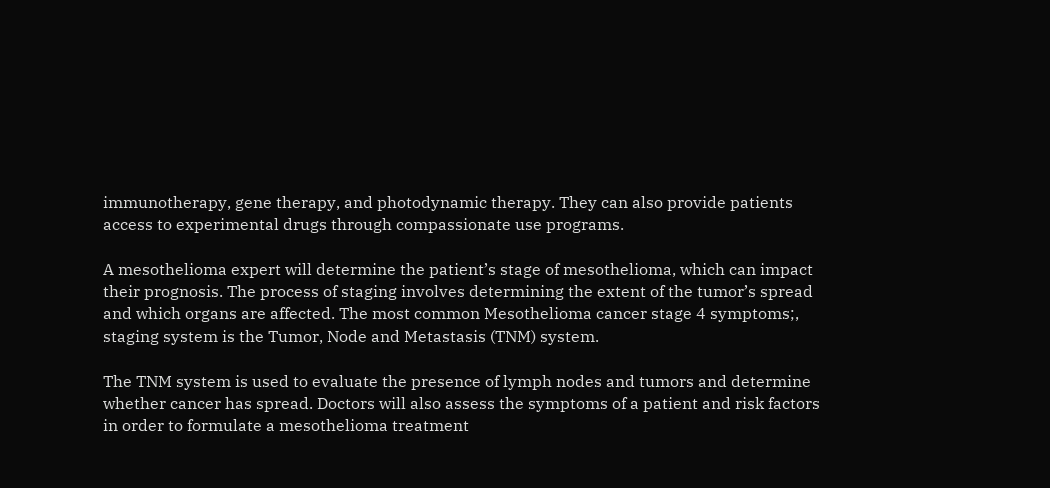immunotherapy, gene therapy, and photodynamic therapy. They can also provide patients access to experimental drugs through compassionate use programs.

A mesothelioma expert will determine the patient’s stage of mesothelioma, which can impact their prognosis. The process of staging involves determining the extent of the tumor’s spread and which organs are affected. The most common Mesothelioma cancer stage 4 symptoms;, staging system is the Tumor, Node and Metastasis (TNM) system.

The TNM system is used to evaluate the presence of lymph nodes and tumors and determine whether cancer has spread. Doctors will also assess the symptoms of a patient and risk factors in order to formulate a mesothelioma treatment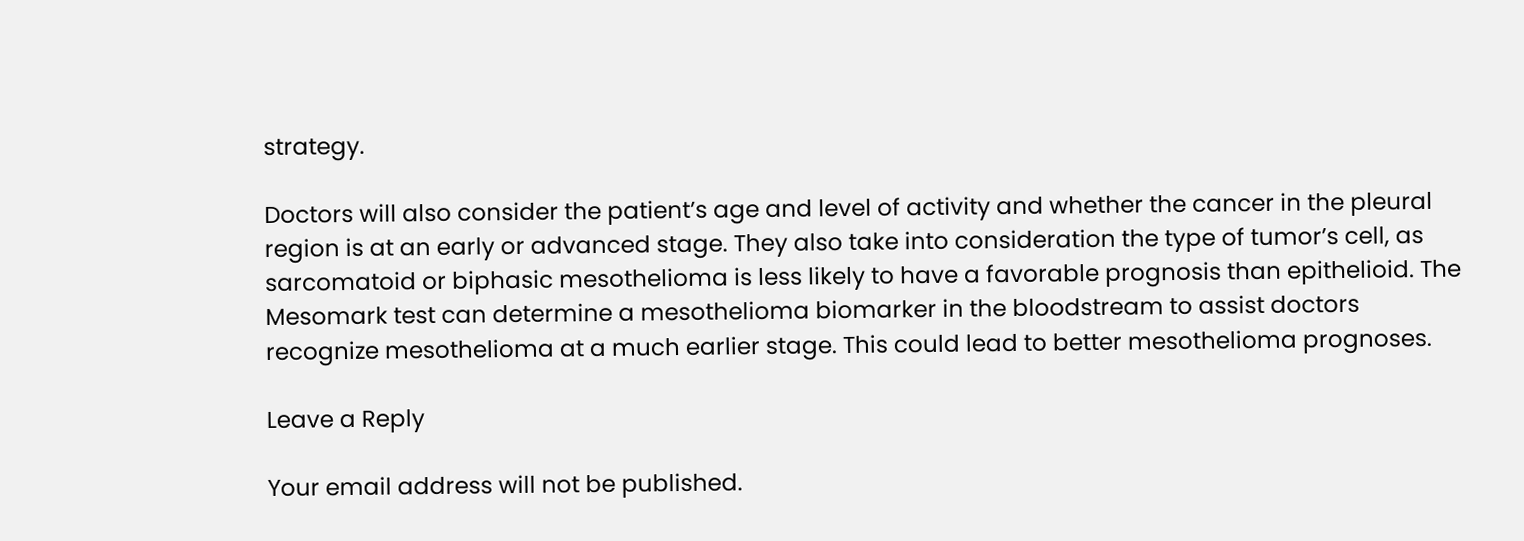strategy.

Doctors will also consider the patient’s age and level of activity and whether the cancer in the pleural region is at an early or advanced stage. They also take into consideration the type of tumor’s cell, as sarcomatoid or biphasic mesothelioma is less likely to have a favorable prognosis than epithelioid. The Mesomark test can determine a mesothelioma biomarker in the bloodstream to assist doctors recognize mesothelioma at a much earlier stage. This could lead to better mesothelioma prognoses.

Leave a Reply

Your email address will not be published.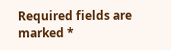Required fields are marked *